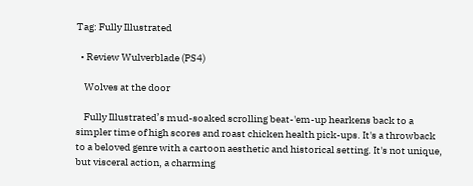Tag: Fully Illustrated

  • Review Wulverblade (PS4)

    Wolves at the door

    Fully Illustrated’s mud-soaked scrolling beat-'em-up hearkens back to a simpler time of high scores and roast chicken health pick-ups. It's a throwback to a beloved genre with a cartoon aesthetic and historical setting. It's not unique, but visceral action, a charming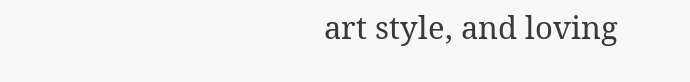art style, and loving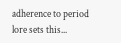adherence to period lore sets this...